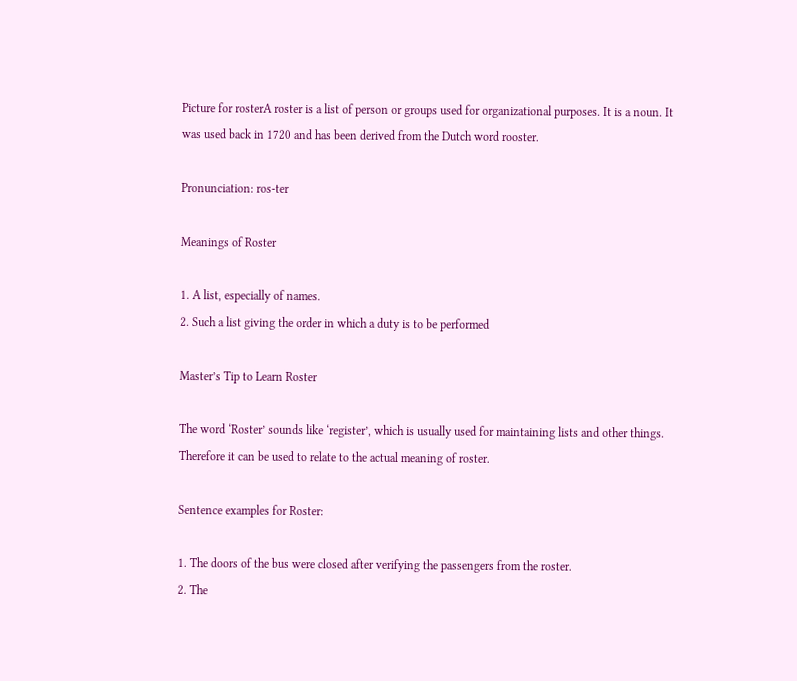Picture for rosterA roster is a list of person or groups used for organizational purposes. It is a noun. It was used back in 1720 and has been derived from the Dutch word rooster.

Pronunciation: ros-ter

Meanings of Roster

1. A list, especially of names.
2. Such a list giving the order in which a duty is to be performed

Master’s Tip to Learn Roster

The word ‘Roster’ sounds like ‘register’, which is usually used for maintaining lists and other things. Therefore it can be used to relate to the actual meaning of roster.

Sentence examples for Roster:

1. The doors of the bus were closed after verifying the passengers from the roster.
2. The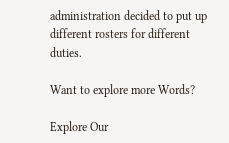administration decided to put up different rosters for different duties.

Want to explore more Words?

Explore Our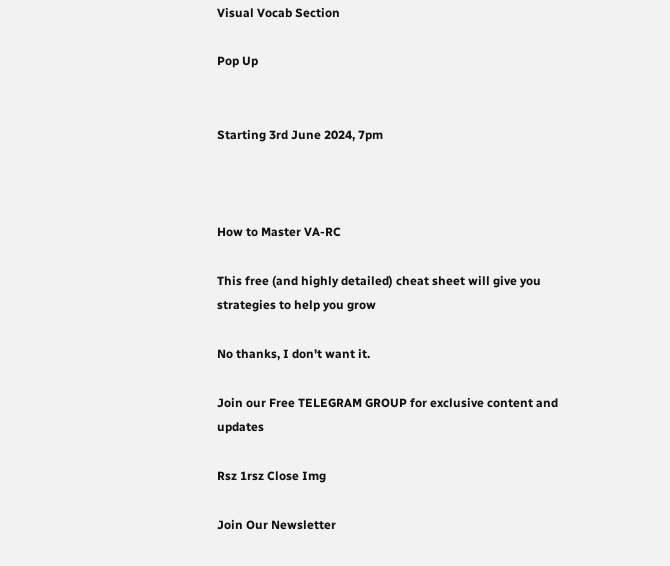Visual Vocab Section

Pop Up


Starting 3rd June 2024, 7pm



How to Master VA-RC

This free (and highly detailed) cheat sheet will give you strategies to help you grow

No thanks, I don't want it.

Join our Free TELEGRAM GROUP for exclusive content and updates

Rsz 1rsz Close Img

Join Our Newsletter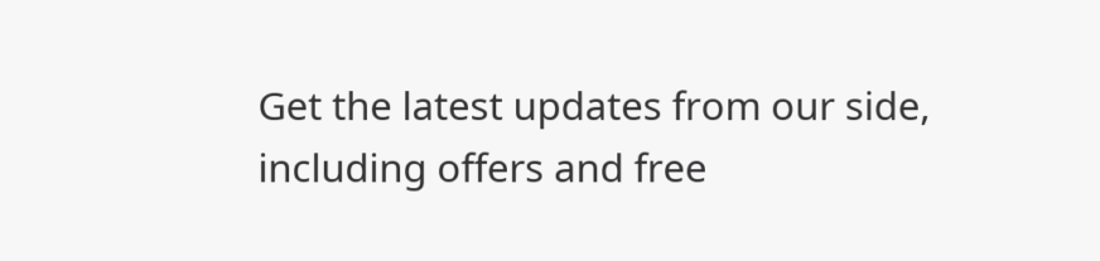Get the latest updates from our side, including offers and free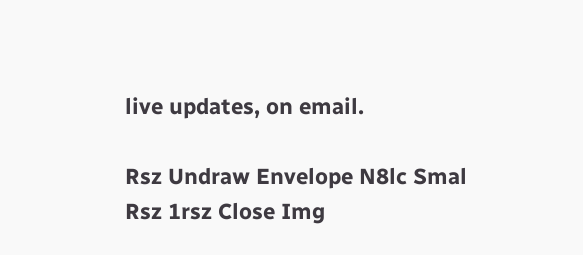live updates, on email.

Rsz Undraw Envelope N8lc Smal
Rsz 1rsz Close Img